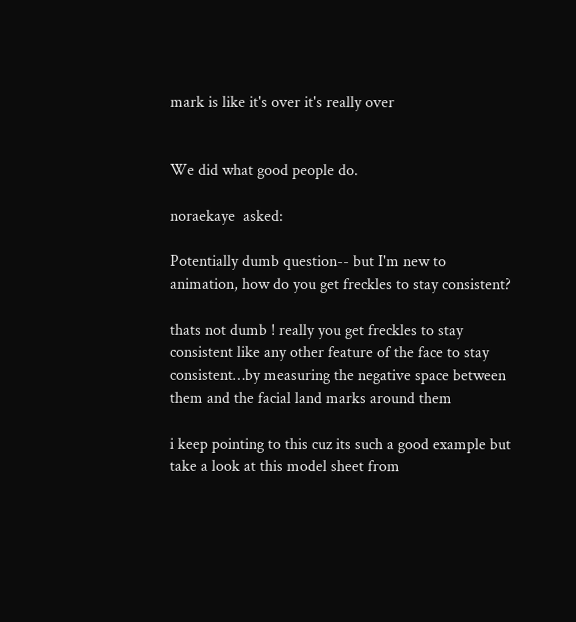mark is like it's over it's really over


We did what good people do.

noraekaye  asked:

Potentially dumb question-- but I'm new to animation, how do you get freckles to stay consistent?

thats not dumb ! really you get freckles to stay consistent like any other feature of the face to stay consistent…by measuring the negative space between them and the facial land marks around them

i keep pointing to this cuz its such a good example but take a look at this model sheet from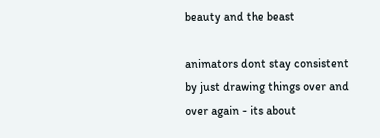beauty and the beast

animators dont stay consistent by just drawing things over and over again - its about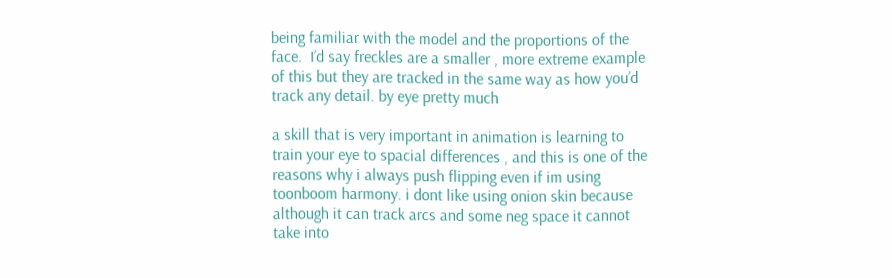being familiar with the model and the proportions of the face.  I’d say freckles are a smaller , more extreme example of this but they are tracked in the same way as how you’d track any detail. by eye pretty much

a skill that is very important in animation is learning to train your eye to spacial differences , and this is one of the reasons why i always push flipping even if im using toonboom harmony. i dont like using onion skin because although it can track arcs and some neg space it cannot take into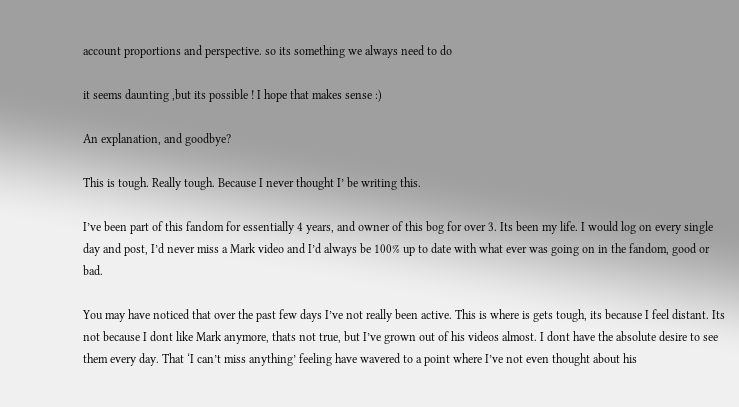account proportions and perspective. so its something we always need to do

it seems daunting ,but its possible ! I hope that makes sense :)

An explanation, and goodbye?

This is tough. Really tough. Because I never thought I’ be writing this.

I’ve been part of this fandom for essentially 4 years, and owner of this bog for over 3. Its been my life. I would log on every single day and post, I’d never miss a Mark video and I’d always be 100% up to date with what ever was going on in the fandom, good or bad.

You may have noticed that over the past few days I’ve not really been active. This is where is gets tough, its because I feel distant. Its not because I dont like Mark anymore, thats not true, but I’ve grown out of his videos almost. I dont have the absolute desire to see them every day. That ‘I can’t miss anything’ feeling have wavered to a point where I’ve not even thought about his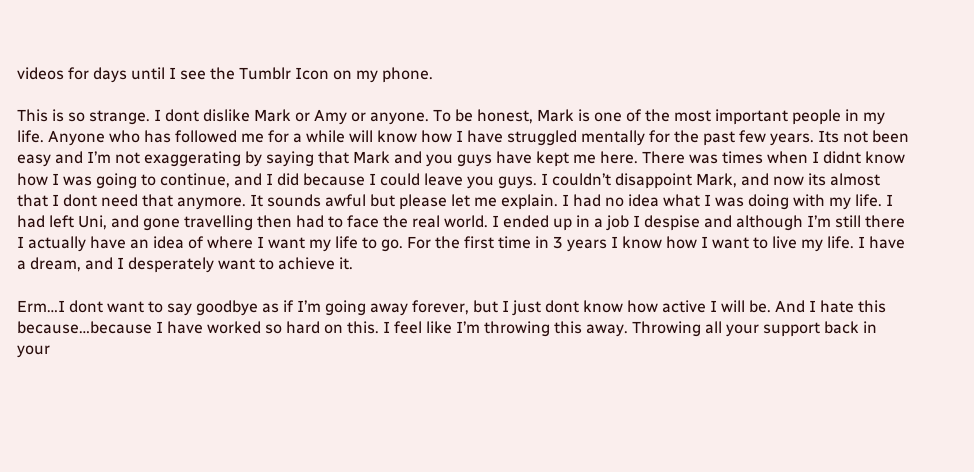videos for days until I see the Tumblr Icon on my phone.

This is so strange. I dont dislike Mark or Amy or anyone. To be honest, Mark is one of the most important people in my life. Anyone who has followed me for a while will know how I have struggled mentally for the past few years. Its not been easy and I’m not exaggerating by saying that Mark and you guys have kept me here. There was times when I didnt know how I was going to continue, and I did because I could leave you guys. I couldn’t disappoint Mark, and now its almost that I dont need that anymore. It sounds awful but please let me explain. I had no idea what I was doing with my life. I had left Uni, and gone travelling then had to face the real world. I ended up in a job I despise and although I’m still there I actually have an idea of where I want my life to go. For the first time in 3 years I know how I want to live my life. I have a dream, and I desperately want to achieve it.

Erm…I dont want to say goodbye as if I’m going away forever, but I just dont know how active I will be. And I hate this because…because I have worked so hard on this. I feel like I’m throwing this away. Throwing all your support back in your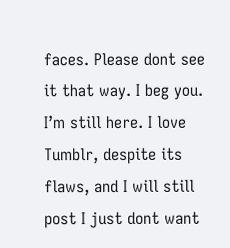faces. Please dont see it that way. I beg you. I’m still here. I love Tumblr, despite its flaws, and I will still post I just dont want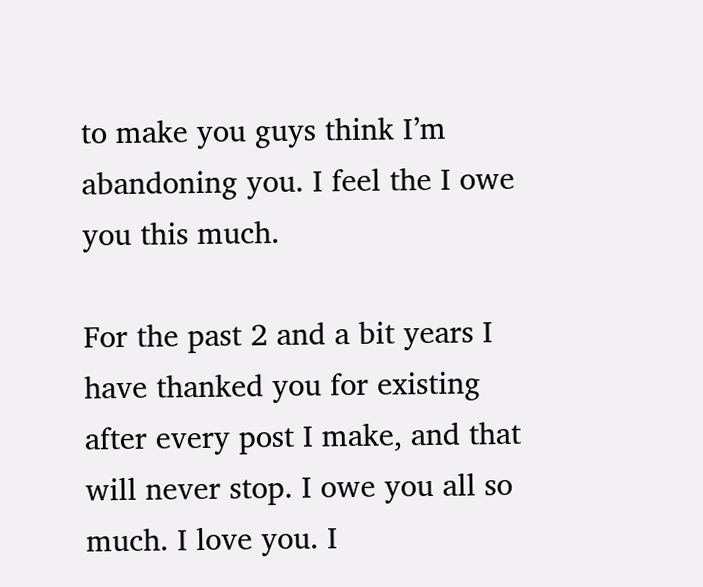to make you guys think I’m abandoning you. I feel the I owe you this much.

For the past 2 and a bit years I have thanked you for existing after every post I make, and that will never stop. I owe you all so much. I love you. I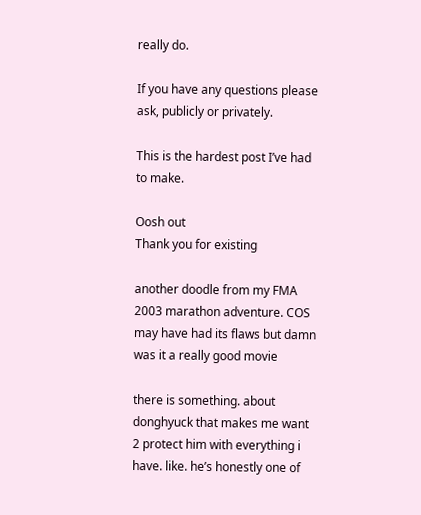really do.

If you have any questions please ask, publicly or privately.

This is the hardest post I’ve had to make.

Oosh out
Thank you for existing

another doodle from my FMA 2003 marathon adventure. COS may have had its flaws but damn was it a really good movie

there is something. about donghyuck that makes me want 2 protect him with everything i have. like. he’s honestly one of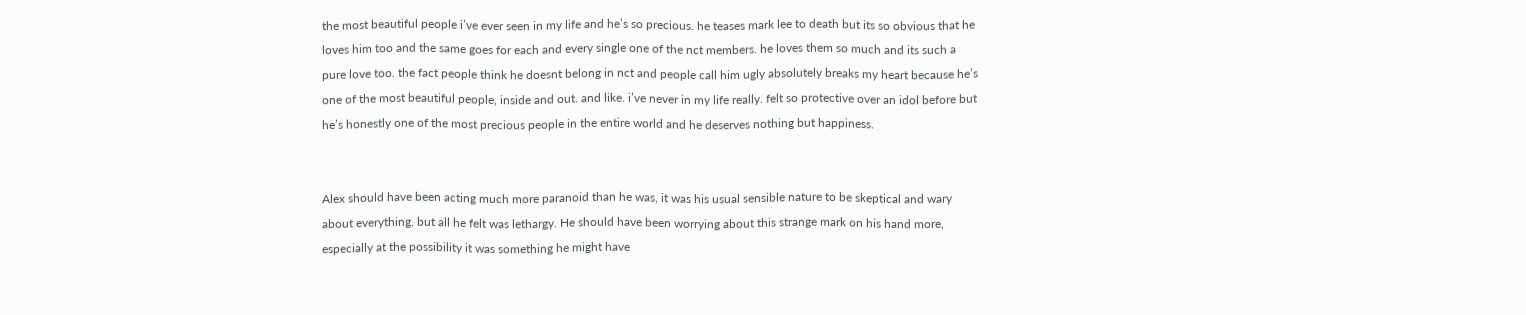the most beautiful people i’ve ever seen in my life and he’s so precious. he teases mark lee to death but its so obvious that he loves him too and the same goes for each and every single one of the nct members. he loves them so much and its such a pure love too. the fact people think he doesnt belong in nct and people call him ugly absolutely breaks my heart because he’s one of the most beautiful people, inside and out. and like. i’ve never in my life really. felt so protective over an idol before but he’s honestly one of the most precious people in the entire world and he deserves nothing but happiness.


Alex should have been acting much more paranoid than he was, it was his usual sensible nature to be skeptical and wary about everything, but all he felt was lethargy. He should have been worrying about this strange mark on his hand more, especially at the possibility it was something he might have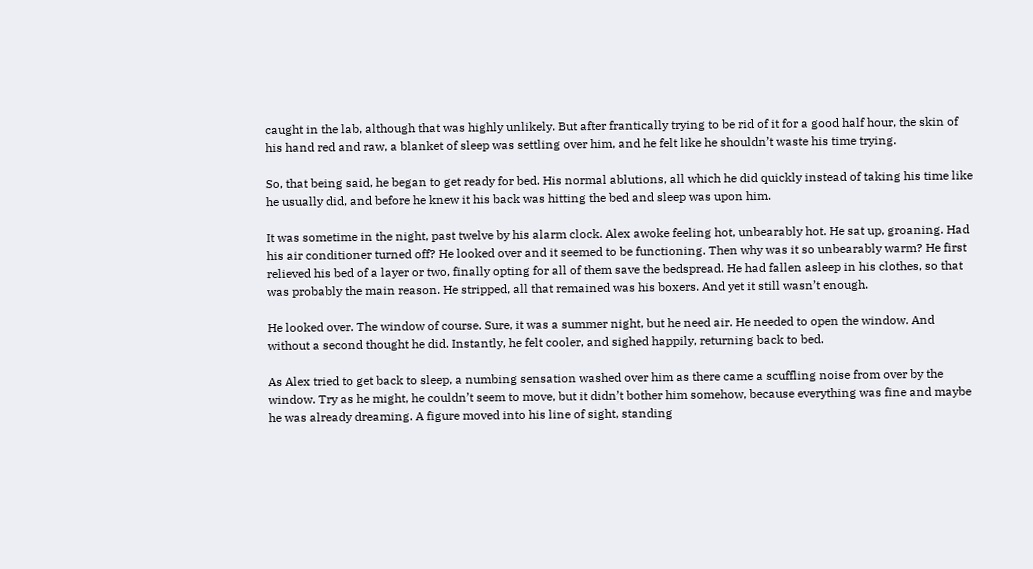caught in the lab, although that was highly unlikely. But after frantically trying to be rid of it for a good half hour, the skin of his hand red and raw, a blanket of sleep was settling over him, and he felt like he shouldn’t waste his time trying.

So, that being said, he began to get ready for bed. His normal ablutions, all which he did quickly instead of taking his time like he usually did, and before he knew it his back was hitting the bed and sleep was upon him.

It was sometime in the night, past twelve by his alarm clock. Alex awoke feeling hot, unbearably hot. He sat up, groaning. Had his air conditioner turned off? He looked over and it seemed to be functioning. Then why was it so unbearably warm? He first relieved his bed of a layer or two, finally opting for all of them save the bedspread. He had fallen asleep in his clothes, so that was probably the main reason. He stripped, all that remained was his boxers. And yet it still wasn’t enough.

He looked over. The window of course. Sure, it was a summer night, but he need air. He needed to open the window. And without a second thought he did. Instantly, he felt cooler, and sighed happily, returning back to bed.

As Alex tried to get back to sleep, a numbing sensation washed over him as there came a scuffling noise from over by the window. Try as he might, he couldn’t seem to move, but it didn’t bother him somehow, because everything was fine and maybe he was already dreaming. A figure moved into his line of sight, standing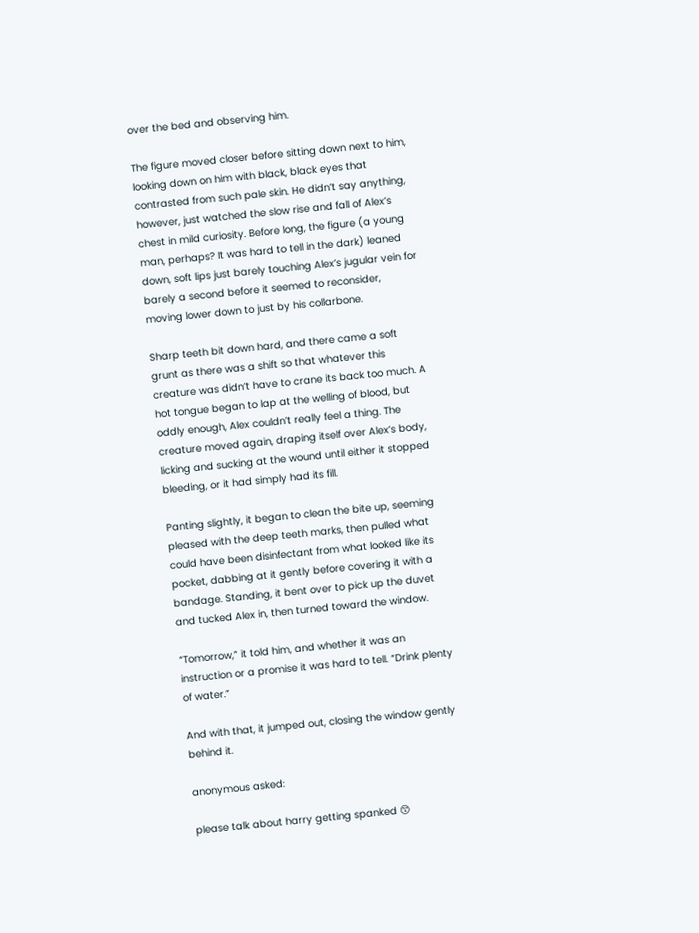over the bed and observing him.

The figure moved closer before sitting down next to him, looking down on him with black, black eyes that contrasted from such pale skin. He didn’t say anything, however, just watched the slow rise and fall of Alex’s chest in mild curiosity. Before long, the figure (a young man, perhaps? It was hard to tell in the dark) leaned down, soft lips just barely touching Alex’s jugular vein for barely a second before it seemed to reconsider, moving lower down to just by his collarbone.

Sharp teeth bit down hard, and there came a soft grunt as there was a shift so that whatever this creature was didn’t have to crane its back too much. A hot tongue began to lap at the welling of blood, but oddly enough, Alex couldn’t really feel a thing. The creature moved again, draping itself over Alex’s body, licking and sucking at the wound until either it stopped bleeding, or it had simply had its fill.

Panting slightly, it began to clean the bite up, seeming pleased with the deep teeth marks, then pulled what could have been disinfectant from what looked like its pocket, dabbing at it gently before covering it with a bandage. Standing, it bent over to pick up the duvet and tucked Alex in, then turned toward the window.

“Tomorrow,” it told him, and whether it was an instruction or a promise it was hard to tell. “Drink plenty of water.”

And with that, it jumped out, closing the window gently behind it.

anonymous asked:

please talk about harry getting spanked 😙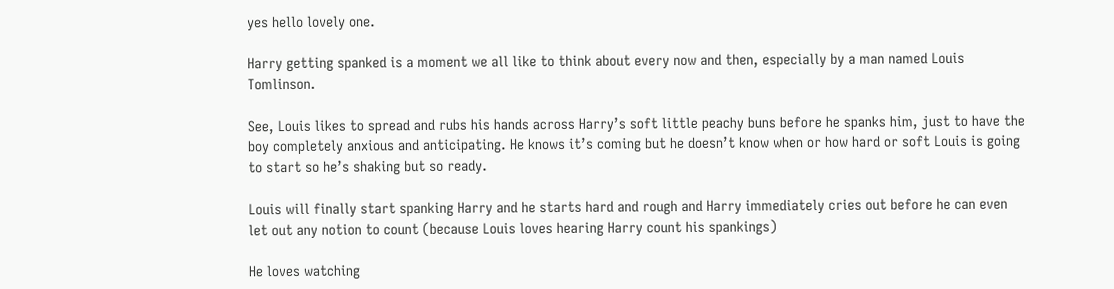yes hello lovely one.

Harry getting spanked is a moment we all like to think about every now and then, especially by a man named Louis Tomlinson.

See, Louis likes to spread and rubs his hands across Harry’s soft little peachy buns before he spanks him, just to have the boy completely anxious and anticipating. He knows it’s coming but he doesn’t know when or how hard or soft Louis is going to start so he’s shaking but so ready.

Louis will finally start spanking Harry and he starts hard and rough and Harry immediately cries out before he can even let out any notion to count (because Louis loves hearing Harry count his spankings)

He loves watching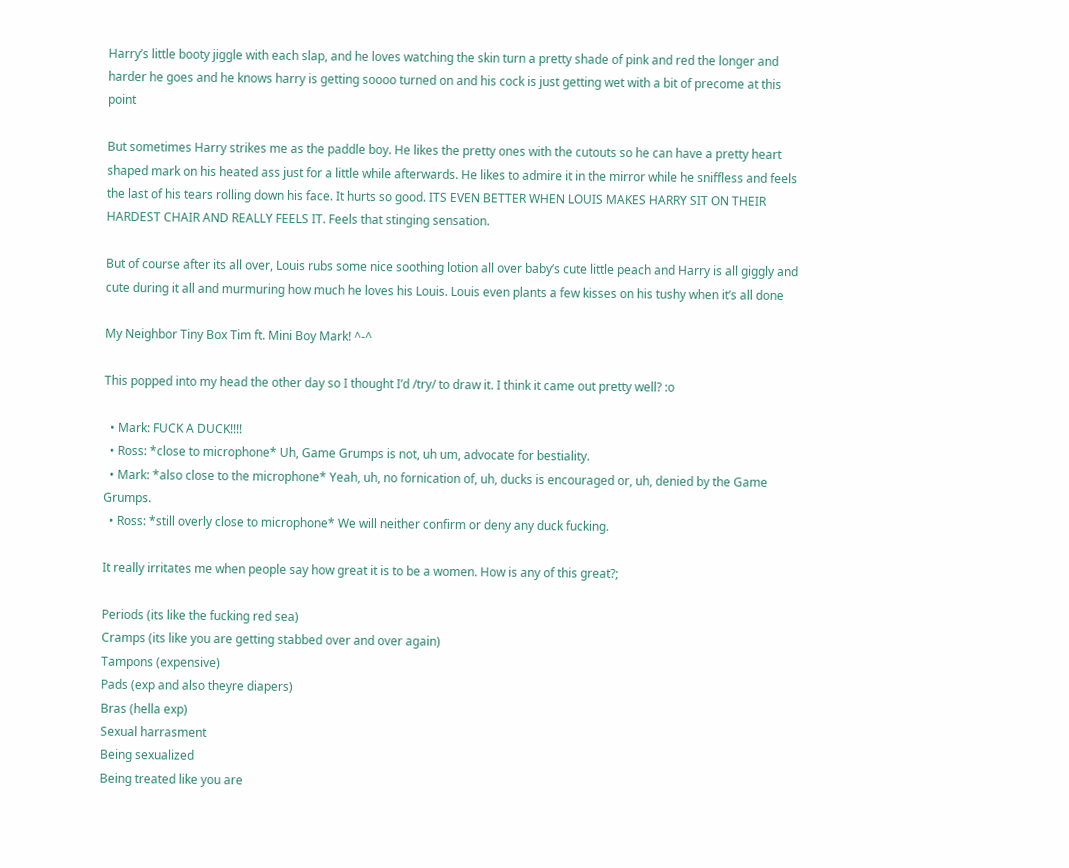Harry’s little booty jiggle with each slap, and he loves watching the skin turn a pretty shade of pink and red the longer and harder he goes and he knows harry is getting soooo turned on and his cock is just getting wet with a bit of precome at this point

But sometimes Harry strikes me as the paddle boy. He likes the pretty ones with the cutouts so he can have a pretty heart shaped mark on his heated ass just for a little while afterwards. He likes to admire it in the mirror while he sniffless and feels the last of his tears rolling down his face. It hurts so good. ITS EVEN BETTER WHEN LOUIS MAKES HARRY SIT ON THEIR HARDEST CHAIR AND REALLY FEELS IT. Feels that stinging sensation.

But of course after its all over, Louis rubs some nice soothing lotion all over baby’s cute little peach and Harry is all giggly and cute during it all and murmuring how much he loves his Louis. Louis even plants a few kisses on his tushy when it’s all done

My Neighbor Tiny Box Tim ft. Mini Boy Mark! ^-^

This popped into my head the other day so I thought I’d /try/ to draw it. I think it came out pretty well? :o

  • Mark: FUCK A DUCK!!!!
  • Ross: *close to microphone* Uh, Game Grumps is not, uh um, advocate for bestiality.
  • Mark: *also close to the microphone* Yeah, uh, no fornication of, uh, ducks is encouraged or, uh, denied by the Game Grumps.
  • Ross: *still overly close to microphone* We will neither confirm or deny any duck fucking.

It really irritates me when people say how great it is to be a women. How is any of this great?;

Periods (its like the fucking red sea)
Cramps (its like you are getting stabbed over and over again)
Tampons (expensive)
Pads (exp and also theyre diapers)
Bras (hella exp)
Sexual harrasment
Being sexualized
Being treated like you are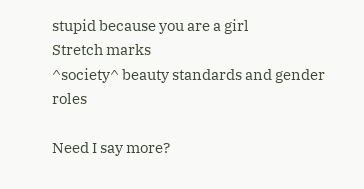stupid because you are a girl
Stretch marks
^society^ beauty standards and gender roles

Need I say more?